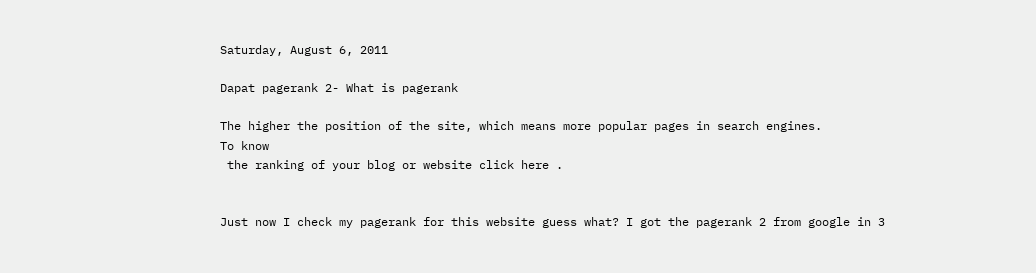Saturday, August 6, 2011

Dapat pagerank 2- What is pagerank

The higher the position of the site, which means more popular pages in search engines.
To know
 the ranking of your blog or website click here .


Just now I check my pagerank for this website guess what? I got the pagerank 2 from google in 3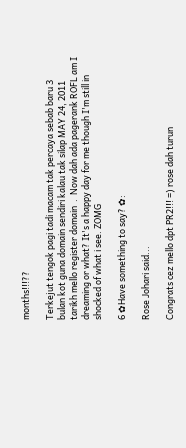months!!!??

Terkejut tengok pagi tadi macam tak percaya sebab baru 3 bulan kot guna domain sendiri kalau tak silap MAY 24, 2011 tarikh mello register domain  .  Now dah ada pagerank ROFL am I dreaming or what? It's a happy day for me though I'm still in shocked of what i see. ZOMG

6 ✿Have something to say? ✿:

Rose Johari said...

Congrats cez mello dpt PR2!!! =) rose dah turun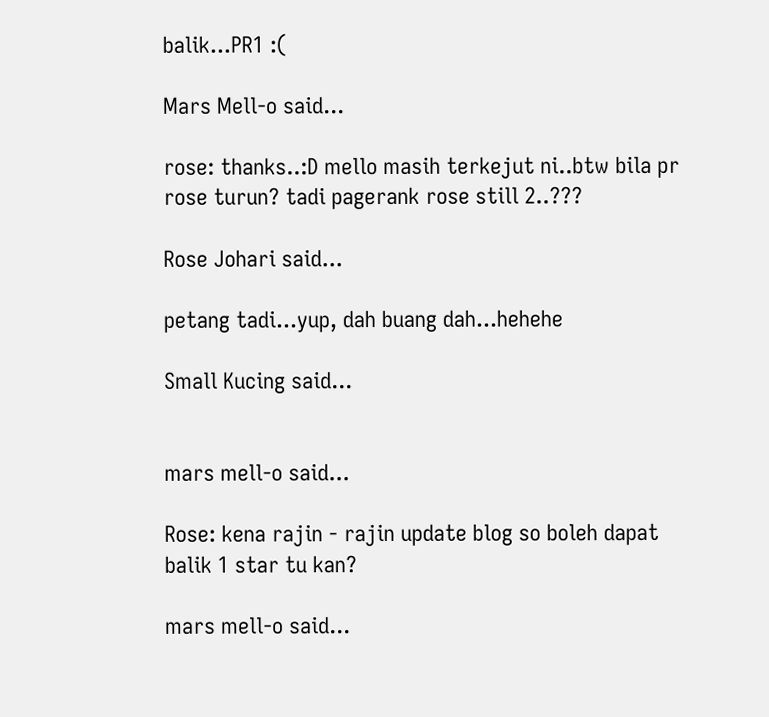balik...PR1 :(

Mars Mell-o said...

rose: thanks..:D mello masih terkejut ni..btw bila pr rose turun? tadi pagerank rose still 2..???

Rose Johari said...

petang tadi...yup, dah buang dah...hehehe

Small Kucing said...


mars mell-o said...

Rose: kena rajin - rajin update blog so boleh dapat balik 1 star tu kan?

mars mell-o said...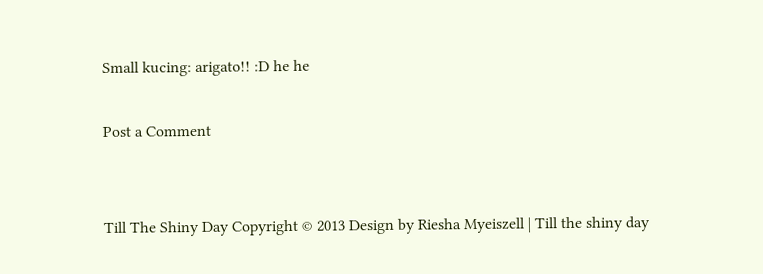Small kucing: arigato!! :D he he

Post a Comment


Till The Shiny Day Copyright © 2013 Design by Riesha Myeiszell | Till the shiny day